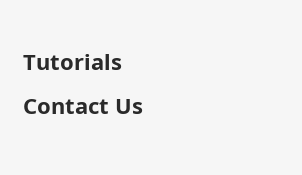Tutorials Contact Us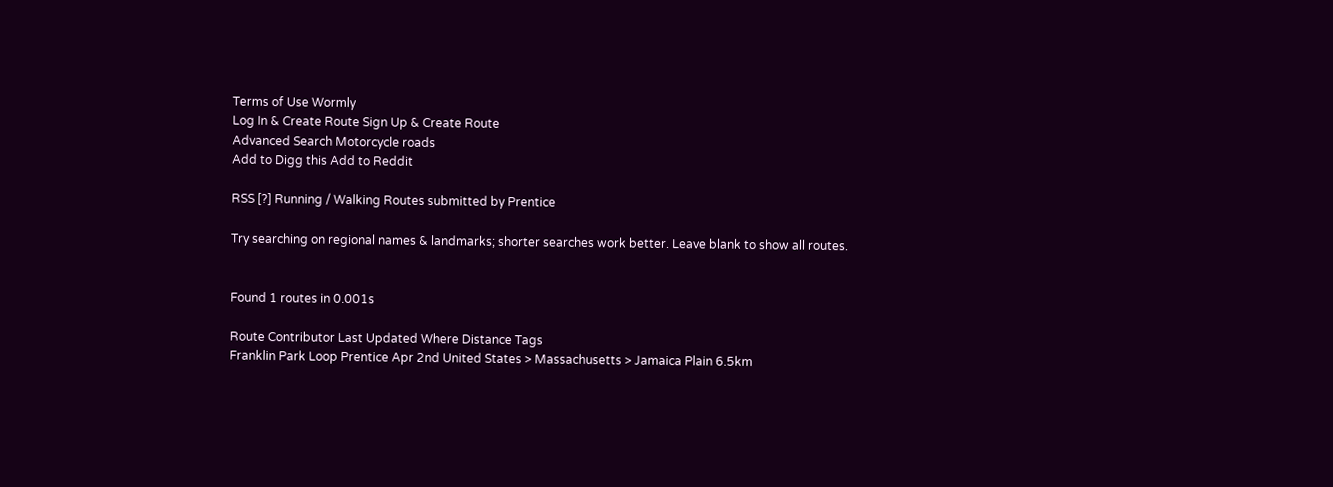Terms of Use Wormly
Log In & Create Route Sign Up & Create Route
Advanced Search Motorcycle roads
Add to Digg this Add to Reddit

RSS [?] Running / Walking Routes submitted by Prentice

Try searching on regional names & landmarks; shorter searches work better. Leave blank to show all routes.


Found 1 routes in 0.001s

Route Contributor Last Updated Where Distance Tags
Franklin Park Loop Prentice Apr 2nd United States > Massachusetts > Jamaica Plain 6.5km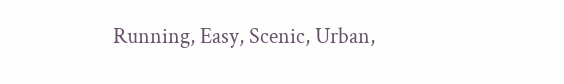Running, Easy, Scenic, Urban,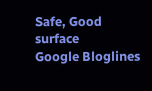Safe, Good surface
Google Bloglines